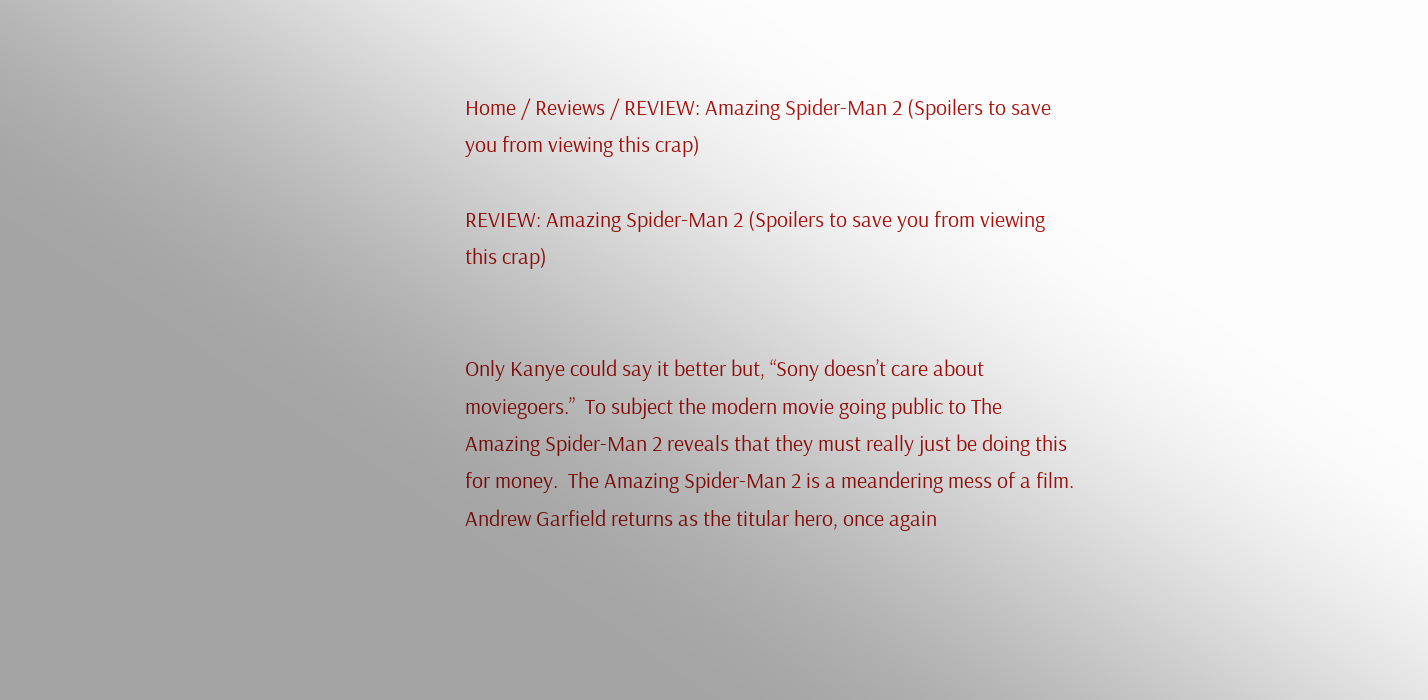Home / Reviews / REVIEW: Amazing Spider-Man 2 (Spoilers to save you from viewing this crap)

REVIEW: Amazing Spider-Man 2 (Spoilers to save you from viewing this crap)


Only Kanye could say it better but, “Sony doesn’t care about moviegoers.”  To subject the modern movie going public to The Amazing Spider-Man 2 reveals that they must really just be doing this for money.  The Amazing Spider-Man 2 is a meandering mess of a film.  Andrew Garfield returns as the titular hero, once again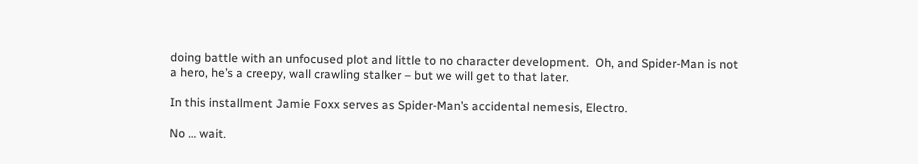doing battle with an unfocused plot and little to no character development.  Oh, and Spider-Man is not a hero, he’s a creepy, wall crawling stalker – but we will get to that later.

In this installment Jamie Foxx serves as Spider-Man’s accidental nemesis, Electro.

No … wait.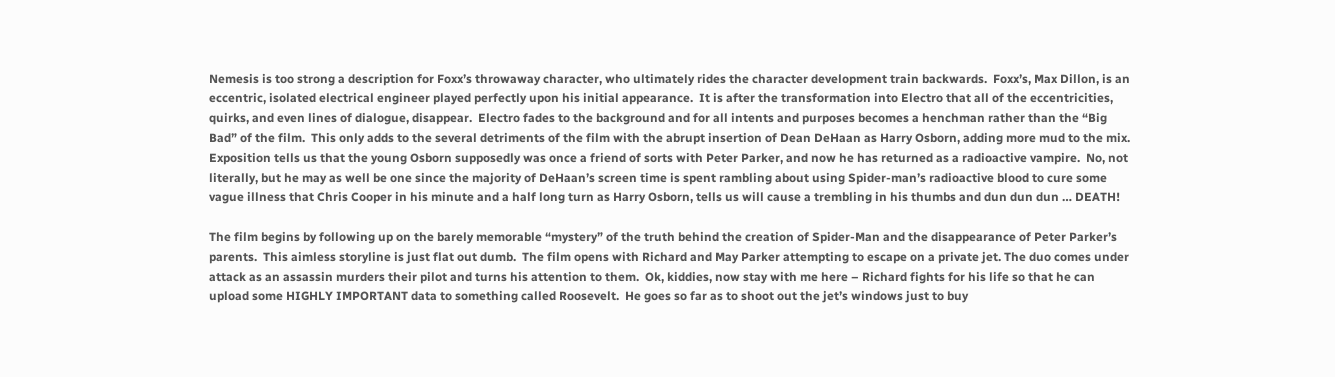Nemesis is too strong a description for Foxx’s throwaway character, who ultimately rides the character development train backwards.  Foxx’s, Max Dillon, is an eccentric, isolated electrical engineer played perfectly upon his initial appearance.  It is after the transformation into Electro that all of the eccentricities, quirks, and even lines of dialogue, disappear.  Electro fades to the background and for all intents and purposes becomes a henchman rather than the “Big Bad” of the film.  This only adds to the several detriments of the film with the abrupt insertion of Dean DeHaan as Harry Osborn, adding more mud to the mix.  Exposition tells us that the young Osborn supposedly was once a friend of sorts with Peter Parker, and now he has returned as a radioactive vampire.  No, not literally, but he may as well be one since the majority of DeHaan’s screen time is spent rambling about using Spider-man’s radioactive blood to cure some vague illness that Chris Cooper in his minute and a half long turn as Harry Osborn, tells us will cause a trembling in his thumbs and dun dun dun … DEATH!

The film begins by following up on the barely memorable “mystery” of the truth behind the creation of Spider-Man and the disappearance of Peter Parker’s parents.  This aimless storyline is just flat out dumb.  The film opens with Richard and May Parker attempting to escape on a private jet. The duo comes under attack as an assassin murders their pilot and turns his attention to them.  Ok, kiddies, now stay with me here – Richard fights for his life so that he can upload some HIGHLY IMPORTANT data to something called Roosevelt.  He goes so far as to shoot out the jet’s windows just to buy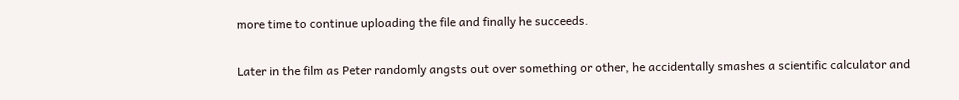more time to continue uploading the file and finally he succeeds.

Later in the film as Peter randomly angsts out over something or other, he accidentally smashes a scientific calculator and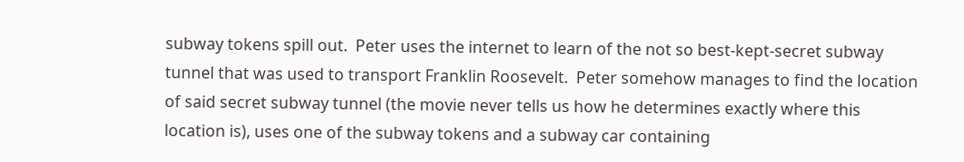subway tokens spill out.  Peter uses the internet to learn of the not so best-kept-secret subway tunnel that was used to transport Franklin Roosevelt.  Peter somehow manages to find the location of said secret subway tunnel (the movie never tells us how he determines exactly where this location is), uses one of the subway tokens and a subway car containing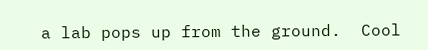a lab pops up from the ground.  Cool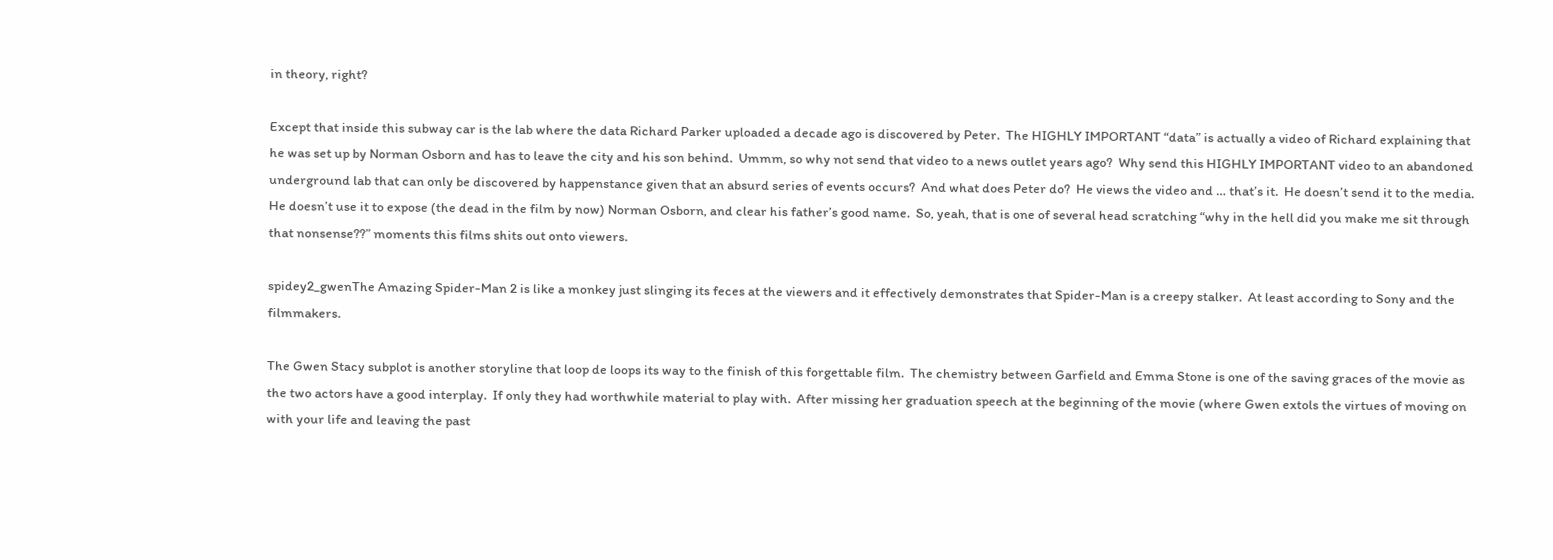in theory, right?

Except that inside this subway car is the lab where the data Richard Parker uploaded a decade ago is discovered by Peter.  The HIGHLY IMPORTANT “data” is actually a video of Richard explaining that he was set up by Norman Osborn and has to leave the city and his son behind.  Ummm, so why not send that video to a news outlet years ago?  Why send this HIGHLY IMPORTANT video to an abandoned underground lab that can only be discovered by happenstance given that an absurd series of events occurs?  And what does Peter do?  He views the video and … that’s it.  He doesn’t send it to the media.  He doesn’t use it to expose (the dead in the film by now) Norman Osborn, and clear his father’s good name.  So, yeah, that is one of several head scratching “why in the hell did you make me sit through that nonsense??” moments this films shits out onto viewers.

spidey2_gwenThe Amazing Spider-Man 2 is like a monkey just slinging its feces at the viewers and it effectively demonstrates that Spider-Man is a creepy stalker.  At least according to Sony and the filmmakers.

The Gwen Stacy subplot is another storyline that loop de loops its way to the finish of this forgettable film.  The chemistry between Garfield and Emma Stone is one of the saving graces of the movie as the two actors have a good interplay.  If only they had worthwhile material to play with.  After missing her graduation speech at the beginning of the movie (where Gwen extols the virtues of moving on with your life and leaving the past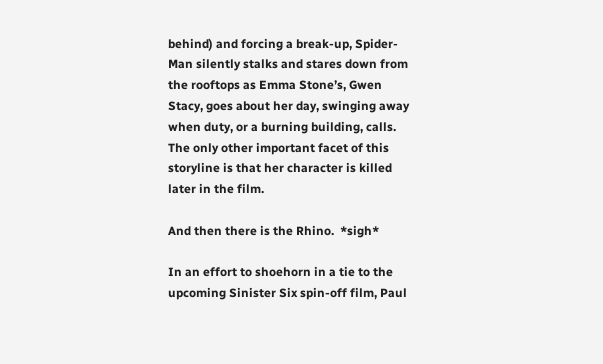behind) and forcing a break-up, Spider-Man silently stalks and stares down from the rooftops as Emma Stone’s, Gwen Stacy, goes about her day, swinging away when duty, or a burning building, calls.  The only other important facet of this storyline is that her character is killed later in the film.

And then there is the Rhino.  *sigh*

In an effort to shoehorn in a tie to the upcoming Sinister Six spin-off film, Paul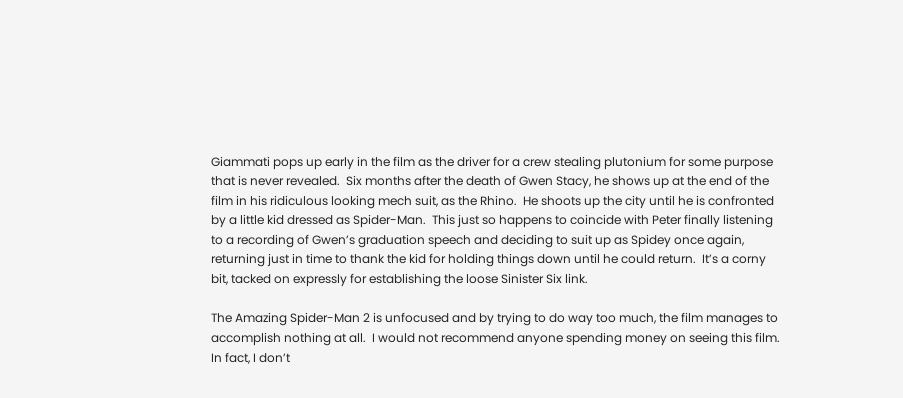Giammati pops up early in the film as the driver for a crew stealing plutonium for some purpose that is never revealed.  Six months after the death of Gwen Stacy, he shows up at the end of the film in his ridiculous looking mech suit, as the Rhino.  He shoots up the city until he is confronted by a little kid dressed as Spider-Man.  This just so happens to coincide with Peter finally listening to a recording of Gwen’s graduation speech and deciding to suit up as Spidey once again, returning just in time to thank the kid for holding things down until he could return.  It’s a corny bit, tacked on expressly for establishing the loose Sinister Six link.

The Amazing Spider-Man 2 is unfocused and by trying to do way too much, the film manages to accomplish nothing at all.  I would not recommend anyone spending money on seeing this film. In fact, I don’t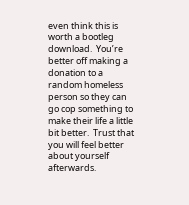even think this is worth a bootleg download.  You’re better off making a donation to a random homeless person so they can go cop something to make their life a little bit better.  Trust that you will feel better about yourself afterwards.